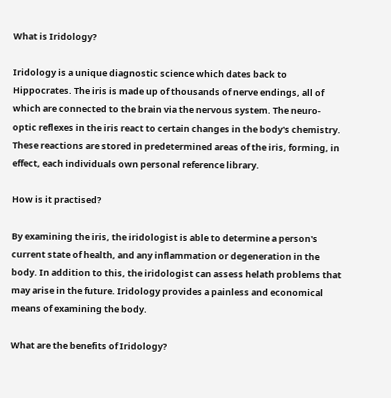What is Iridology?

Iridology is a unique diagnostic science which dates back to Hippocrates. The iris is made up of thousands of nerve endings, all of which are connected to the brain via the nervous system. The neuro-optic reflexes in the iris react to certain changes in the body's chemistry. These reactions are stored in predetermined areas of the iris, forming, in effect, each individuals own personal reference library.

How is it practised?

By examining the iris, the iridologist is able to determine a person's current state of health, and any inflammation or degeneration in the body. In addition to this, the iridologist can assess helath problems that may arise in the future. Iridology provides a painless and economical means of examining the body.

What are the benefits of Iridology?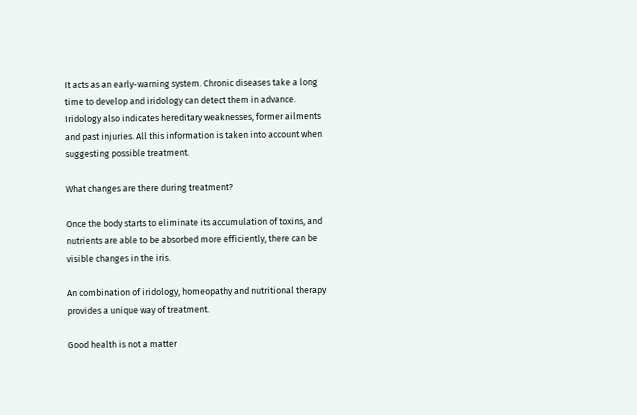It acts as an early-warning system. Chronic diseases take a long time to develop and iridology can detect them in advance. Iridology also indicates hereditary weaknesses, former ailments and past injuries. All this information is taken into account when suggesting possible treatment.

What changes are there during treatment?

Once the body starts to eliminate its accumulation of toxins, and nutrients are able to be absorbed more efficiently, there can be visible changes in the iris.

An combination of iridology, homeopathy and nutritional therapy provides a unique way of treatment.

Good health is not a matter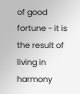of good fortune - it is the result of living in harmony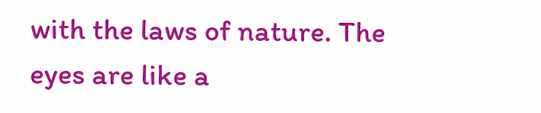with the laws of nature. The eyes are like a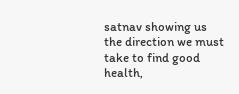satnav showing us the direction we must take to find good health,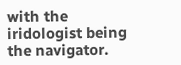with the iridologist being the navigator.